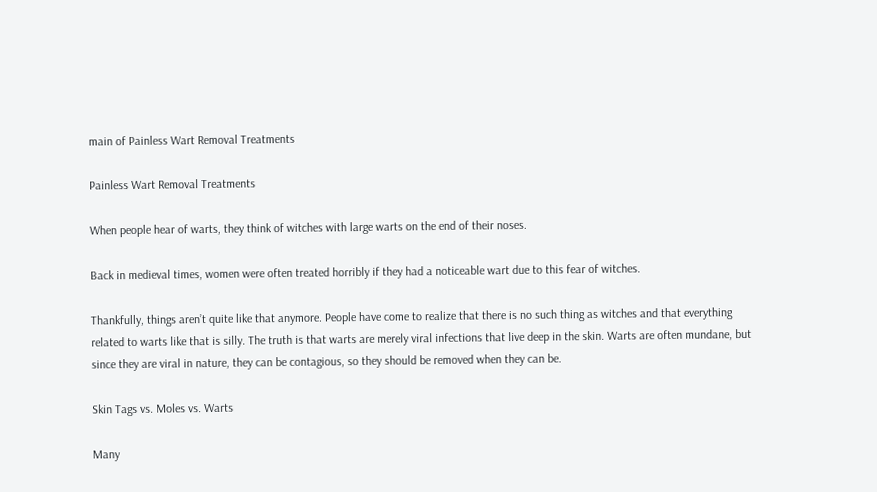main of Painless Wart Removal Treatments

Painless Wart Removal Treatments

When people hear of warts, they think of witches with large warts on the end of their noses.

Back in medieval times, women were often treated horribly if they had a noticeable wart due to this fear of witches.

Thankfully, things aren’t quite like that anymore. People have come to realize that there is no such thing as witches and that everything related to warts like that is silly. The truth is that warts are merely viral infections that live deep in the skin. Warts are often mundane, but since they are viral in nature, they can be contagious, so they should be removed when they can be.

Skin Tags vs. Moles vs. Warts

Many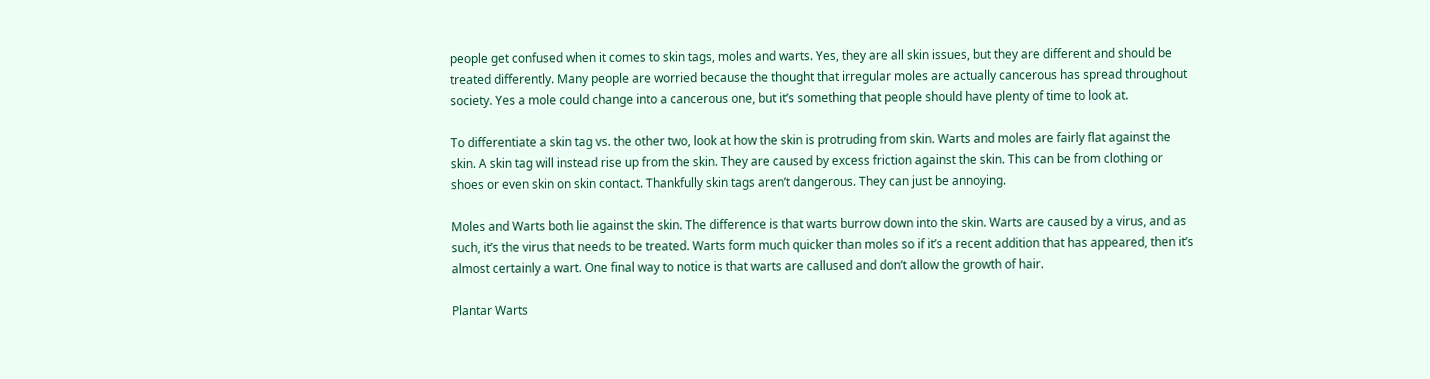people get confused when it comes to skin tags, moles and warts. Yes, they are all skin issues, but they are different and should be treated differently. Many people are worried because the thought that irregular moles are actually cancerous has spread throughout society. Yes a mole could change into a cancerous one, but it’s something that people should have plenty of time to look at.

To differentiate a skin tag vs. the other two, look at how the skin is protruding from skin. Warts and moles are fairly flat against the skin. A skin tag will instead rise up from the skin. They are caused by excess friction against the skin. This can be from clothing or shoes or even skin on skin contact. Thankfully skin tags aren’t dangerous. They can just be annoying.

Moles and Warts both lie against the skin. The difference is that warts burrow down into the skin. Warts are caused by a virus, and as such, it’s the virus that needs to be treated. Warts form much quicker than moles so if it’s a recent addition that has appeared, then it’s almost certainly a wart. One final way to notice is that warts are callused and don’t allow the growth of hair.

Plantar Warts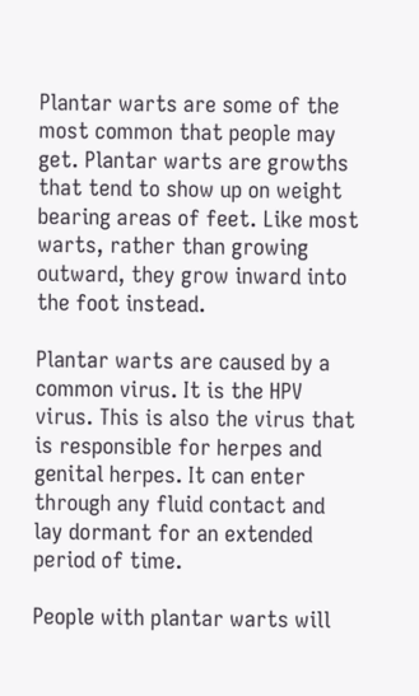Plantar warts are some of the most common that people may get. Plantar warts are growths that tend to show up on weight bearing areas of feet. Like most warts, rather than growing outward, they grow inward into the foot instead.

Plantar warts are caused by a common virus. It is the HPV virus. This is also the virus that is responsible for herpes and genital herpes. It can enter through any fluid contact and lay dormant for an extended period of time.

People with plantar warts will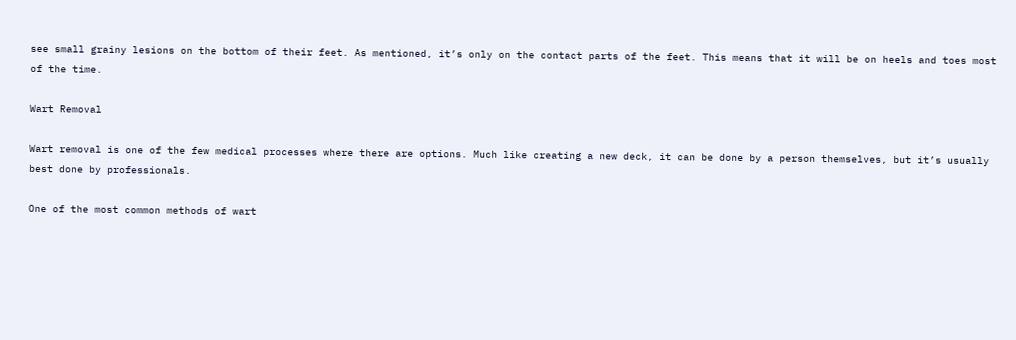see small grainy lesions on the bottom of their feet. As mentioned, it’s only on the contact parts of the feet. This means that it will be on heels and toes most of the time.

Wart Removal

Wart removal is one of the few medical processes where there are options. Much like creating a new deck, it can be done by a person themselves, but it’s usually best done by professionals.

One of the most common methods of wart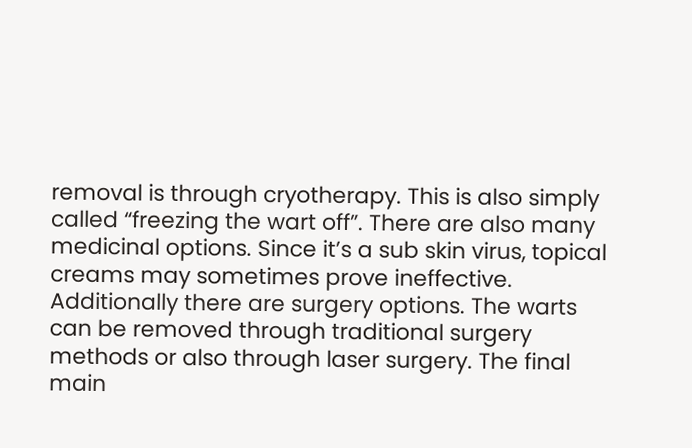removal is through cryotherapy. This is also simply called “freezing the wart off”. There are also many medicinal options. Since it’s a sub skin virus, topical creams may sometimes prove ineffective. Additionally there are surgery options. The warts can be removed through traditional surgery methods or also through laser surgery. The final main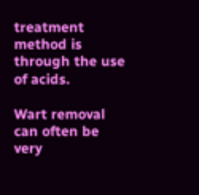treatment method is through the use of acids.

Wart removal can often be very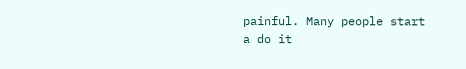painful. Many people start a do it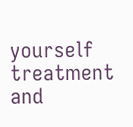yourself treatment and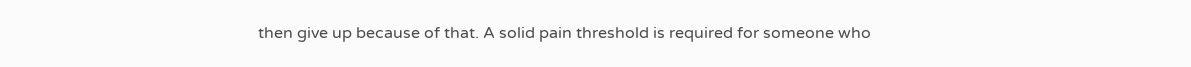then give up because of that. A solid pain threshold is required for someone who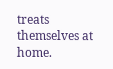treats themselves at home.